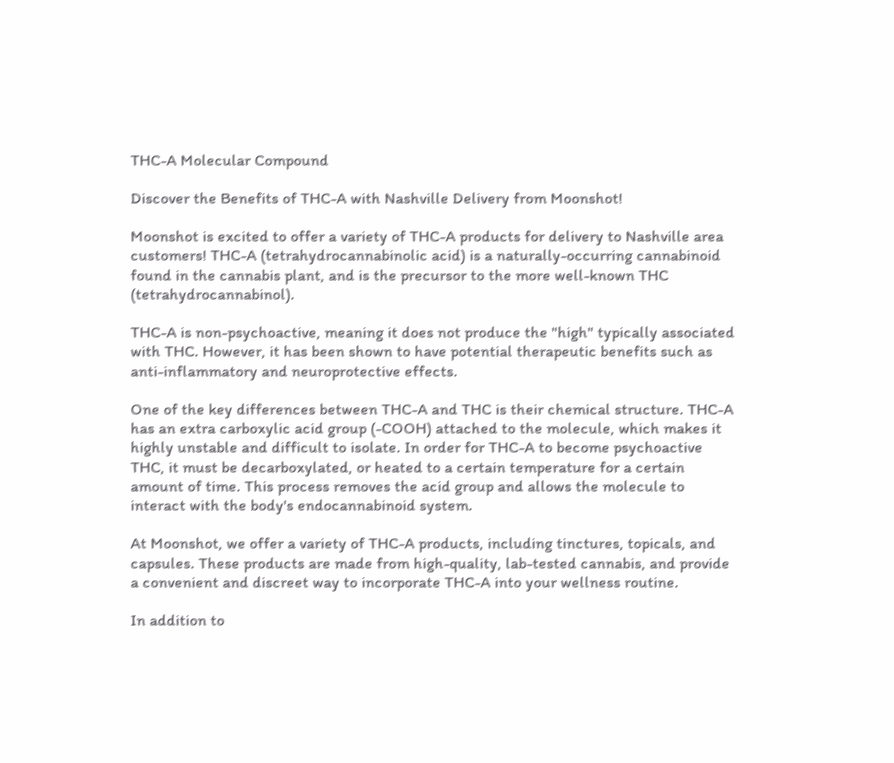THC-A Molecular Compound

Discover the Benefits of THC-A with Nashville Delivery from Moonshot!

Moonshot is excited to offer a variety of THC-A products for delivery to Nashville area customers! THC-A (tetrahydrocannabinolic acid) is a naturally-occurring cannabinoid found in the cannabis plant, and is the precursor to the more well-known THC (tetrahydrocannabinol).

THC-A is non-psychoactive, meaning it does not produce the "high" typically associated with THC. However, it has been shown to have potential therapeutic benefits such as anti-inflammatory and neuroprotective effects.

One of the key differences between THC-A and THC is their chemical structure. THC-A has an extra carboxylic acid group (-COOH) attached to the molecule, which makes it highly unstable and difficult to isolate. In order for THC-A to become psychoactive THC, it must be decarboxylated, or heated to a certain temperature for a certain amount of time. This process removes the acid group and allows the molecule to interact with the body's endocannabinoid system.

At Moonshot, we offer a variety of THC-A products, including tinctures, topicals, and capsules. These products are made from high-quality, lab-tested cannabis, and provide a convenient and discreet way to incorporate THC-A into your wellness routine.

In addition to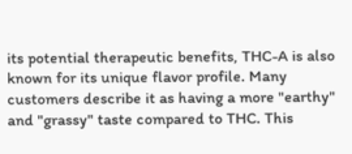its potential therapeutic benefits, THC-A is also known for its unique flavor profile. Many customers describe it as having a more "earthy" and "grassy" taste compared to THC. This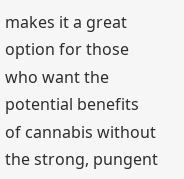makes it a great option for those who want the potential benefits of cannabis without the strong, pungent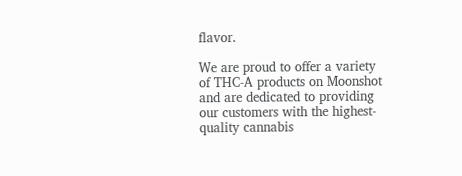flavor.

We are proud to offer a variety of THC-A products on Moonshot and are dedicated to providing our customers with the highest-quality cannabis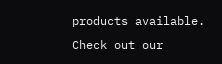products available. Check out our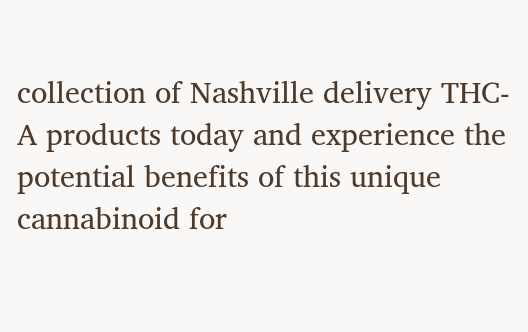collection of Nashville delivery THC-A products today and experience the potential benefits of this unique cannabinoid for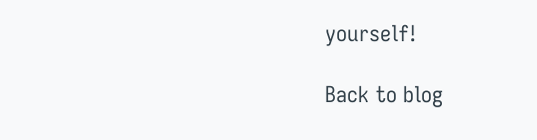yourself!

Back to blog